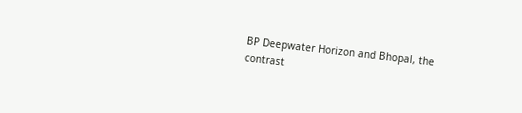BP Deepwater Horizon and Bhopal, the contrast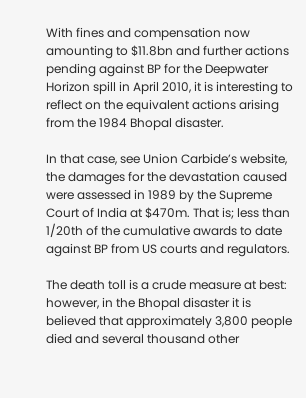With fines and compensation now amounting to $11.8bn and further actions pending against BP for the Deepwater Horizon spill in April 2010, it is interesting to reflect on the equivalent actions arising from the 1984 Bhopal disaster.

In that case, see Union Carbide’s website, the damages for the devastation caused were assessed in 1989 by the Supreme Court of India at $470m. That is; less than 1/20th of the cumulative awards to date against BP from US courts and regulators.

The death toll is a crude measure at best: however, in the Bhopal disaster it is believed that approximately 3,800 people died and several thousand other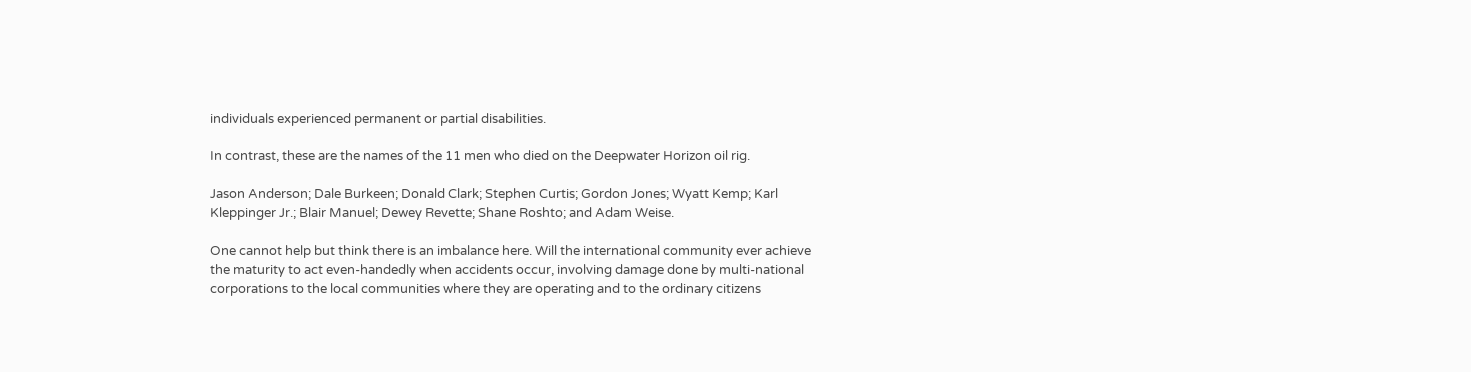individuals experienced permanent or partial disabilities.

In contrast, these are the names of the 11 men who died on the Deepwater Horizon oil rig.

Jason Anderson; Dale Burkeen; Donald Clark; Stephen Curtis; Gordon Jones; Wyatt Kemp; Karl Kleppinger Jr.; Blair Manuel; Dewey Revette; Shane Roshto; and Adam Weise.

One cannot help but think there is an imbalance here. Will the international community ever achieve the maturity to act even-handedly when accidents occur, involving damage done by multi-national corporations to the local communities where they are operating and to the ordinary citizens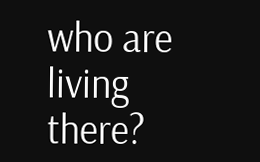who are living there?